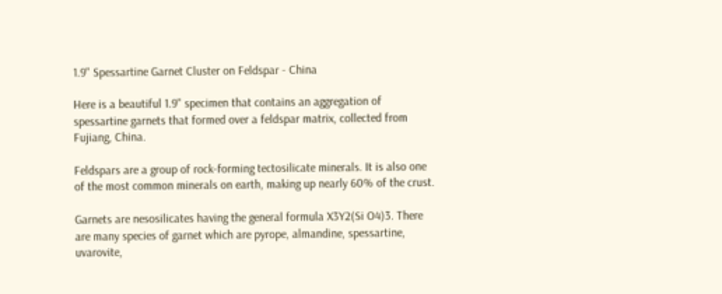1.9" Spessartine Garnet Cluster on Feldspar - China

Here is a beautiful 1.9" specimen that contains an aggregation of spessartine garnets that formed over a feldspar matrix, collected from Fujiang, China.

Feldspars are a group of rock-forming tectosilicate minerals. It is also one of the most common minerals on earth, making up nearly 60% of the crust.

Garnets are nesosilicates having the general formula X3Y2(Si O4)3. There are many species of garnet which are pyrope, almandine, spessartine, uvarovite,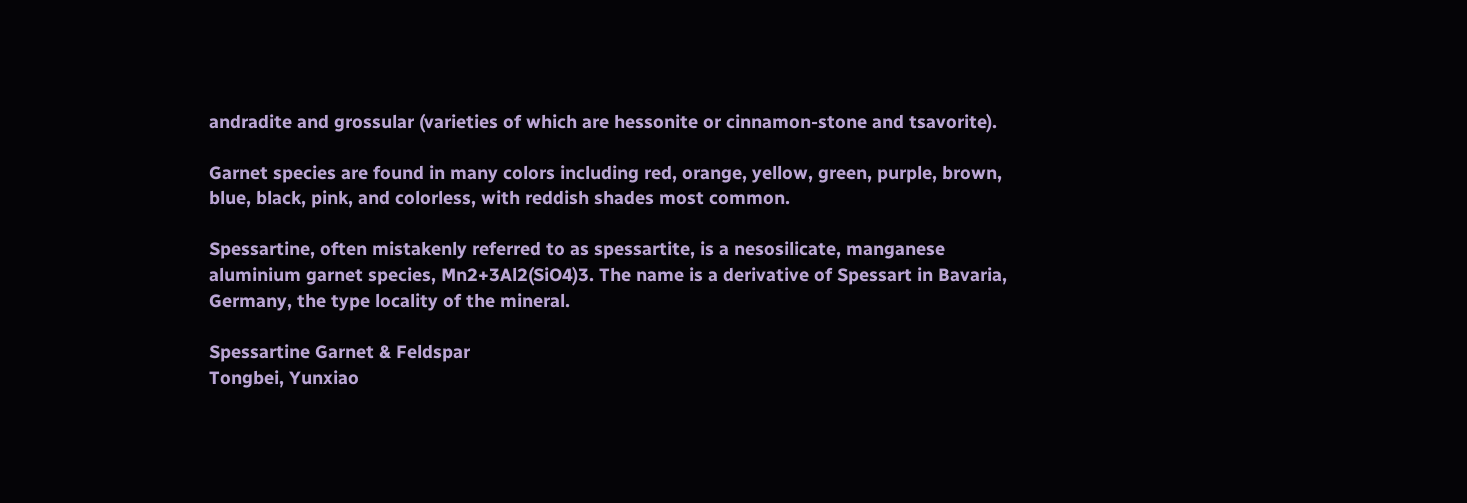andradite and grossular (varieties of which are hessonite or cinnamon-stone and tsavorite).

Garnet species are found in many colors including red, orange, yellow, green, purple, brown, blue, black, pink, and colorless, with reddish shades most common.

Spessartine, often mistakenly referred to as spessartite, is a nesosilicate, manganese aluminium garnet species, Mn2+3Al2(SiO4)3. The name is a derivative of Spessart in Bavaria, Germany, the type locality of the mineral.

Spessartine Garnet & Feldspar
Tongbei, Yunxiao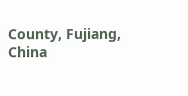County, Fujiang, China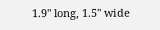1.9" long, 1.5" wide